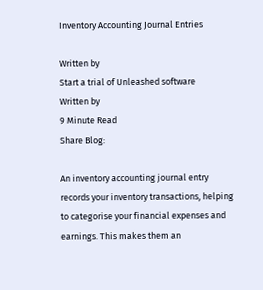Inventory Accounting Journal Entries

Written by
Start a trial of Unleashed software
Written by
9 Minute Read
Share Blog:

An inventory accounting journal entry records your inventory transactions, helping to categorise your financial expenses and earnings. This makes them an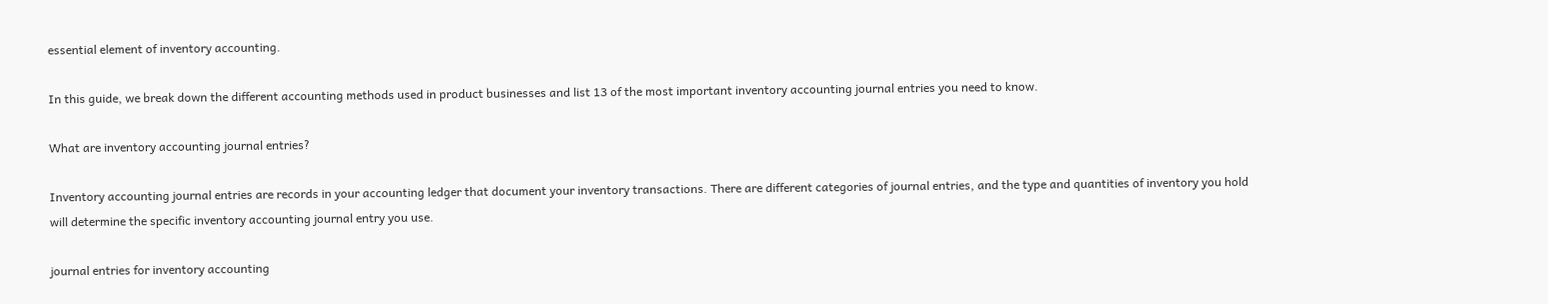essential element of inventory accounting.

In this guide, we break down the different accounting methods used in product businesses and list 13 of the most important inventory accounting journal entries you need to know.

What are inventory accounting journal entries?

Inventory accounting journal entries are records in your accounting ledger that document your inventory transactions. There are different categories of journal entries, and the type and quantities of inventory you hold will determine the specific inventory accounting journal entry you use.

journal entries for inventory accounting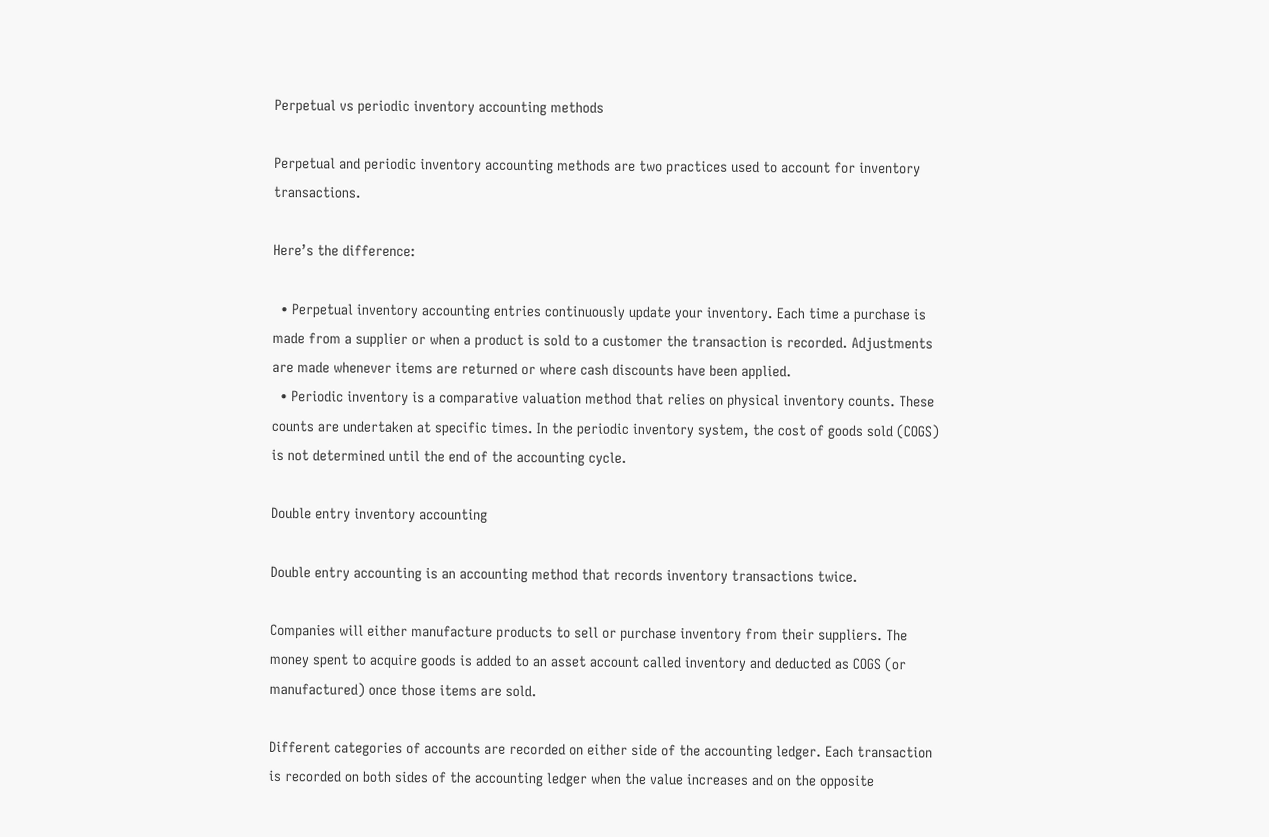Perpetual vs periodic inventory accounting methods

Perpetual and periodic inventory accounting methods are two practices used to account for inventory transactions.

Here’s the difference:

  • Perpetual inventory accounting entries continuously update your inventory. Each time a purchase is made from a supplier or when a product is sold to a customer the transaction is recorded. Adjustments are made whenever items are returned or where cash discounts have been applied.
  • Periodic inventory is a comparative valuation method that relies on physical inventory counts. These counts are undertaken at specific times. In the periodic inventory system, the cost of goods sold (COGS) is not determined until the end of the accounting cycle.

Double entry inventory accounting

Double entry accounting is an accounting method that records inventory transactions twice.

Companies will either manufacture products to sell or purchase inventory from their suppliers. The money spent to acquire goods is added to an asset account called inventory and deducted as COGS (or manufactured) once those items are sold.

Different categories of accounts are recorded on either side of the accounting ledger. Each transaction is recorded on both sides of the accounting ledger when the value increases and on the opposite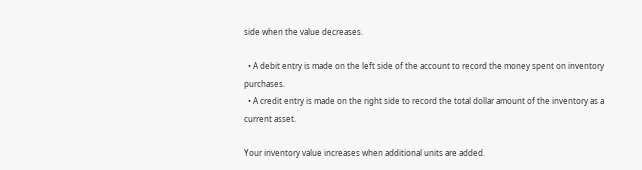side when the value decreases.

  • A debit entry is made on the left side of the account to record the money spent on inventory purchases.
  • A credit entry is made on the right side to record the total dollar amount of the inventory as a current asset.

Your inventory value increases when additional units are added.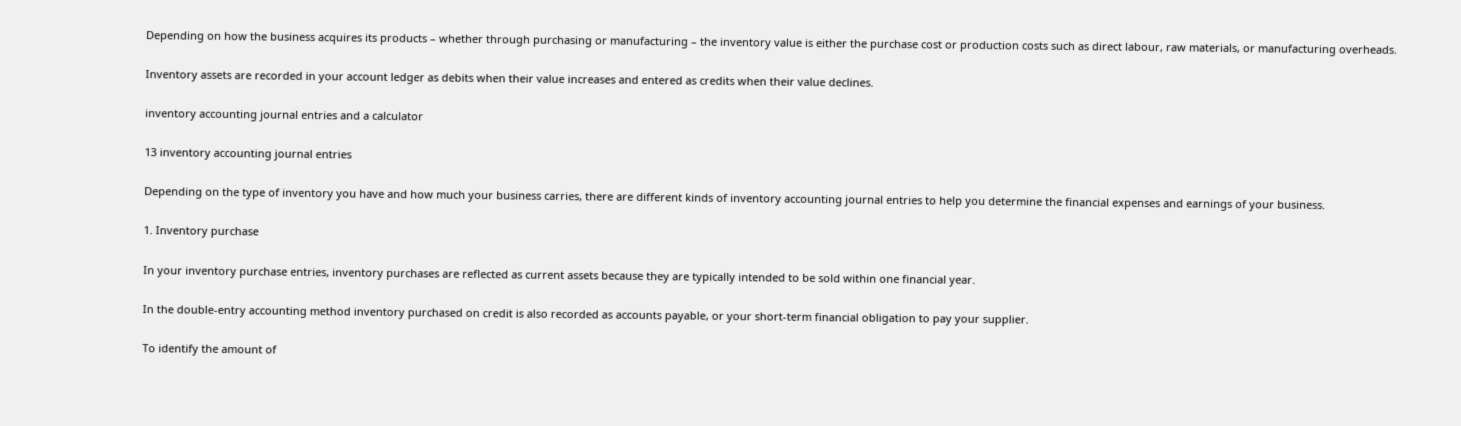Depending on how the business acquires its products – whether through purchasing or manufacturing – the inventory value is either the purchase cost or production costs such as direct labour, raw materials, or manufacturing overheads.

Inventory assets are recorded in your account ledger as debits when their value increases and entered as credits when their value declines.

inventory accounting journal entries and a calculator

13 inventory accounting journal entries

Depending on the type of inventory you have and how much your business carries, there are different kinds of inventory accounting journal entries to help you determine the financial expenses and earnings of your business.

1. Inventory purchase

In your inventory purchase entries, inventory purchases are reflected as current assets because they are typically intended to be sold within one financial year.

In the double-entry accounting method inventory purchased on credit is also recorded as accounts payable, or your short-term financial obligation to pay your supplier.

To identify the amount of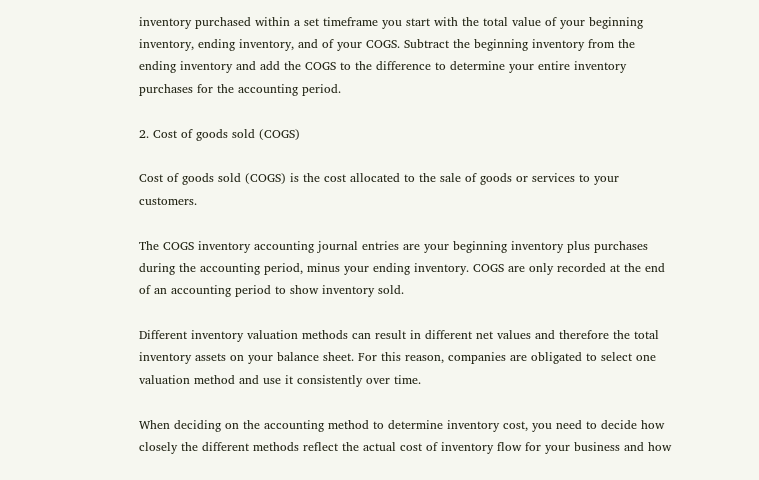inventory purchased within a set timeframe you start with the total value of your beginning inventory, ending inventory, and of your COGS. Subtract the beginning inventory from the ending inventory and add the COGS to the difference to determine your entire inventory purchases for the accounting period.

2. Cost of goods sold (COGS)

Cost of goods sold (COGS) is the cost allocated to the sale of goods or services to your customers.

The COGS inventory accounting journal entries are your beginning inventory plus purchases during the accounting period, minus your ending inventory. COGS are only recorded at the end of an accounting period to show inventory sold.

Different inventory valuation methods can result in different net values and therefore the total inventory assets on your balance sheet. For this reason, companies are obligated to select one valuation method and use it consistently over time.

When deciding on the accounting method to determine inventory cost, you need to decide how closely the different methods reflect the actual cost of inventory flow for your business and how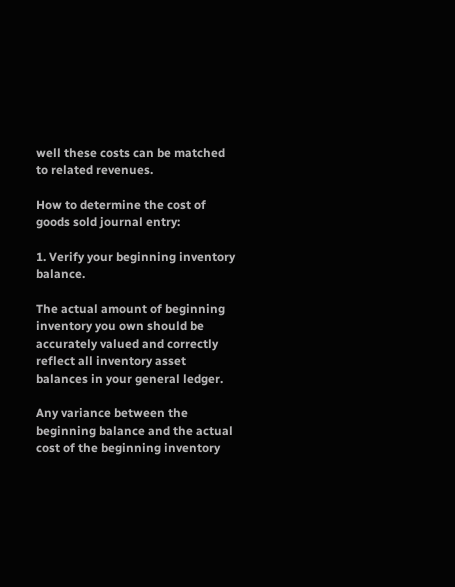well these costs can be matched to related revenues.

How to determine the cost of goods sold journal entry:

1. Verify your beginning inventory balance.

The actual amount of beginning inventory you own should be accurately valued and correctly reflect all inventory asset balances in your general ledger.

Any variance between the beginning balance and the actual cost of the beginning inventory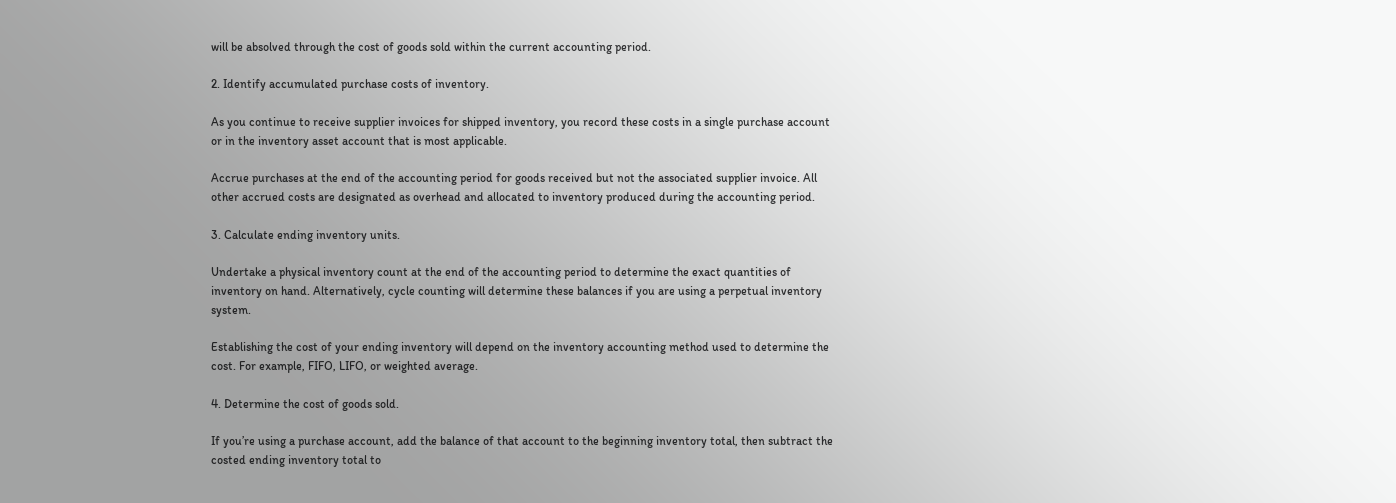will be absolved through the cost of goods sold within the current accounting period.

2. Identify accumulated purchase costs of inventory.

As you continue to receive supplier invoices for shipped inventory, you record these costs in a single purchase account or in the inventory asset account that is most applicable.

Accrue purchases at the end of the accounting period for goods received but not the associated supplier invoice. All other accrued costs are designated as overhead and allocated to inventory produced during the accounting period.

3. Calculate ending inventory units.

Undertake a physical inventory count at the end of the accounting period to determine the exact quantities of inventory on hand. Alternatively, cycle counting will determine these balances if you are using a perpetual inventory system.

Establishing the cost of your ending inventory will depend on the inventory accounting method used to determine the cost. For example, FIFO, LIFO, or weighted average.

4. Determine the cost of goods sold.

If you’re using a purchase account, add the balance of that account to the beginning inventory total, then subtract the costed ending inventory total to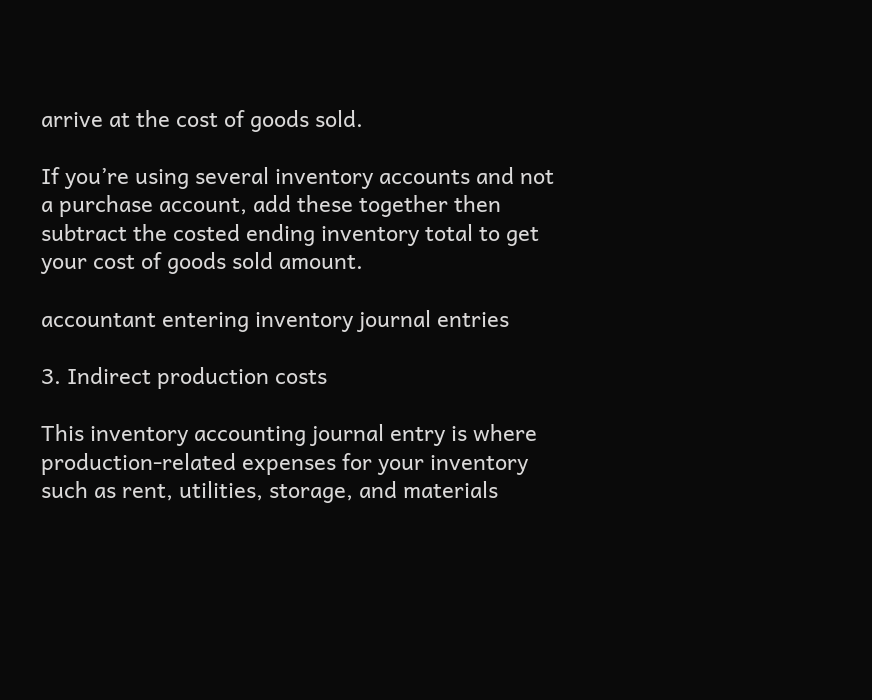arrive at the cost of goods sold.

If you’re using several inventory accounts and not a purchase account, add these together then subtract the costed ending inventory total to get your cost of goods sold amount.

accountant entering inventory journal entries

3. Indirect production costs

This inventory accounting journal entry is where production-related expenses for your inventory such as rent, utilities, storage, and materials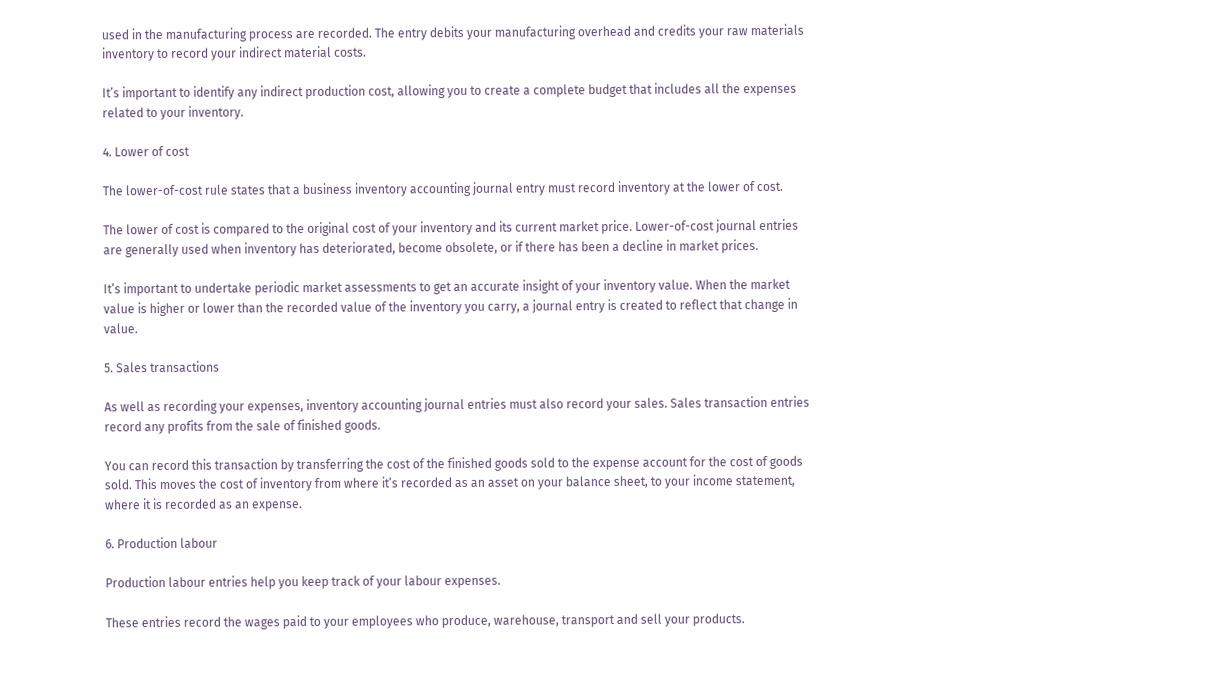used in the manufacturing process are recorded. The entry debits your manufacturing overhead and credits your raw materials inventory to record your indirect material costs.

It’s important to identify any indirect production cost, allowing you to create a complete budget that includes all the expenses related to your inventory.

4. Lower of cost

The lower-of-cost rule states that a business inventory accounting journal entry must record inventory at the lower of cost.

The lower of cost is compared to the original cost of your inventory and its current market price. Lower-of-cost journal entries are generally used when inventory has deteriorated, become obsolete, or if there has been a decline in market prices.

It’s important to undertake periodic market assessments to get an accurate insight of your inventory value. When the market value is higher or lower than the recorded value of the inventory you carry, a journal entry is created to reflect that change in value.

5. Sales transactions

As well as recording your expenses, inventory accounting journal entries must also record your sales. Sales transaction entries record any profits from the sale of finished goods.

You can record this transaction by transferring the cost of the finished goods sold to the expense account for the cost of goods sold. This moves the cost of inventory from where it’s recorded as an asset on your balance sheet, to your income statement, where it is recorded as an expense.

6. Production labour

Production labour entries help you keep track of your labour expenses.

These entries record the wages paid to your employees who produce, warehouse, transport and sell your products.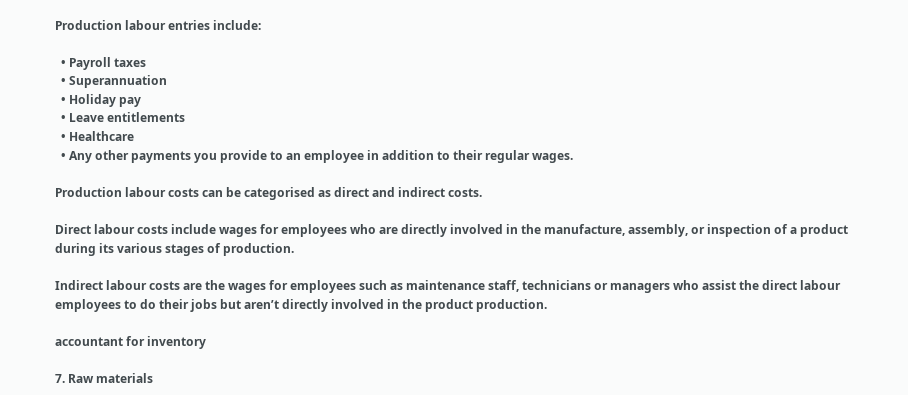Production labour entries include:

  • Payroll taxes
  • Superannuation
  • Holiday pay
  • Leave entitlements
  • Healthcare
  • Any other payments you provide to an employee in addition to their regular wages.

Production labour costs can be categorised as direct and indirect costs.

Direct labour costs include wages for employees who are directly involved in the manufacture, assembly, or inspection of a product during its various stages of production.

Indirect labour costs are the wages for employees such as maintenance staff, technicians or managers who assist the direct labour employees to do their jobs but aren’t directly involved in the product production.

accountant for inventory

7. Raw materials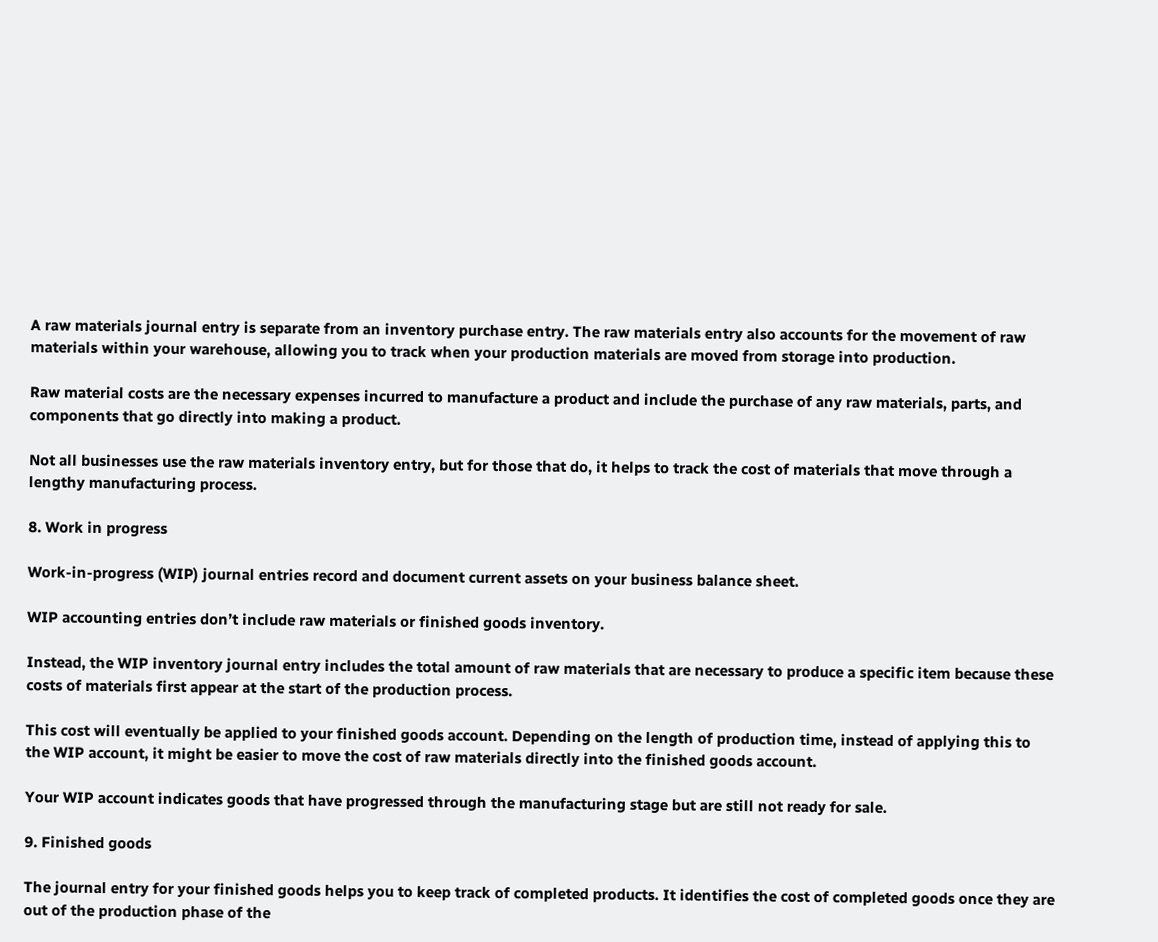A raw materials journal entry is separate from an inventory purchase entry. The raw materials entry also accounts for the movement of raw materials within your warehouse, allowing you to track when your production materials are moved from storage into production.

Raw material costs are the necessary expenses incurred to manufacture a product and include the purchase of any raw materials, parts, and components that go directly into making a product.

Not all businesses use the raw materials inventory entry, but for those that do, it helps to track the cost of materials that move through a lengthy manufacturing process.

8. Work in progress

Work-in-progress (WIP) journal entries record and document current assets on your business balance sheet.

WIP accounting entries don’t include raw materials or finished goods inventory.

Instead, the WIP inventory journal entry includes the total amount of raw materials that are necessary to produce a specific item because these costs of materials first appear at the start of the production process.

This cost will eventually be applied to your finished goods account. Depending on the length of production time, instead of applying this to the WIP account, it might be easier to move the cost of raw materials directly into the finished goods account.

Your WIP account indicates goods that have progressed through the manufacturing stage but are still not ready for sale.

9. Finished goods

The journal entry for your finished goods helps you to keep track of completed products. It identifies the cost of completed goods once they are out of the production phase of the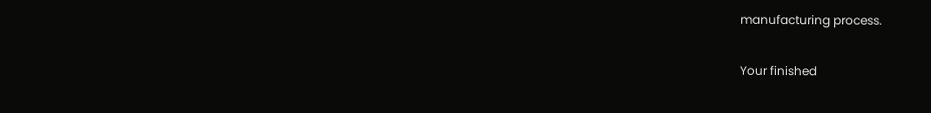manufacturing process.

Your finished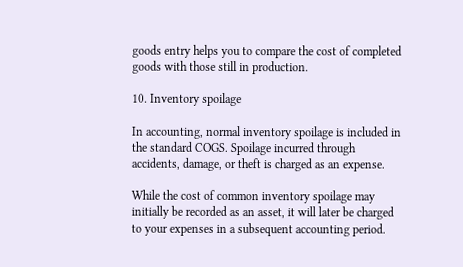goods entry helps you to compare the cost of completed goods with those still in production.

10. Inventory spoilage

In accounting, normal inventory spoilage is included in the standard COGS. Spoilage incurred through accidents, damage, or theft is charged as an expense.

While the cost of common inventory spoilage may initially be recorded as an asset, it will later be charged to your expenses in a subsequent accounting period.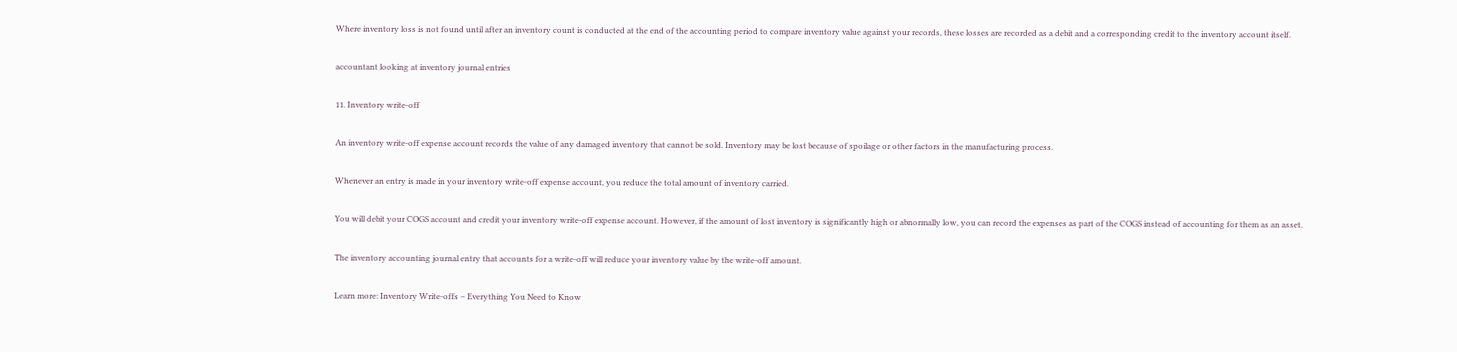Where inventory loss is not found until after an inventory count is conducted at the end of the accounting period to compare inventory value against your records, these losses are recorded as a debit and a corresponding credit to the inventory account itself.

accountant looking at inventory journal entries

11. Inventory write-off

An inventory write-off expense account records the value of any damaged inventory that cannot be sold. Inventory may be lost because of spoilage or other factors in the manufacturing process.

Whenever an entry is made in your inventory write-off expense account, you reduce the total amount of inventory carried.

You will debit your COGS account and credit your inventory write-off expense account. However, if the amount of lost inventory is significantly high or abnormally low, you can record the expenses as part of the COGS instead of accounting for them as an asset.

The inventory accounting journal entry that accounts for a write-off will reduce your inventory value by the write-off amount.

Learn more: Inventory Write-offs – Everything You Need to Know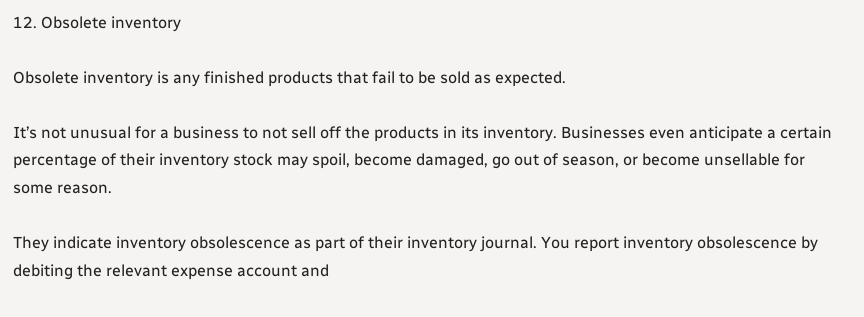12. Obsolete inventory

Obsolete inventory is any finished products that fail to be sold as expected.

It’s not unusual for a business to not sell off the products in its inventory. Businesses even anticipate a certain percentage of their inventory stock may spoil, become damaged, go out of season, or become unsellable for some reason.

They indicate inventory obsolescence as part of their inventory journal. You report inventory obsolescence by debiting the relevant expense account and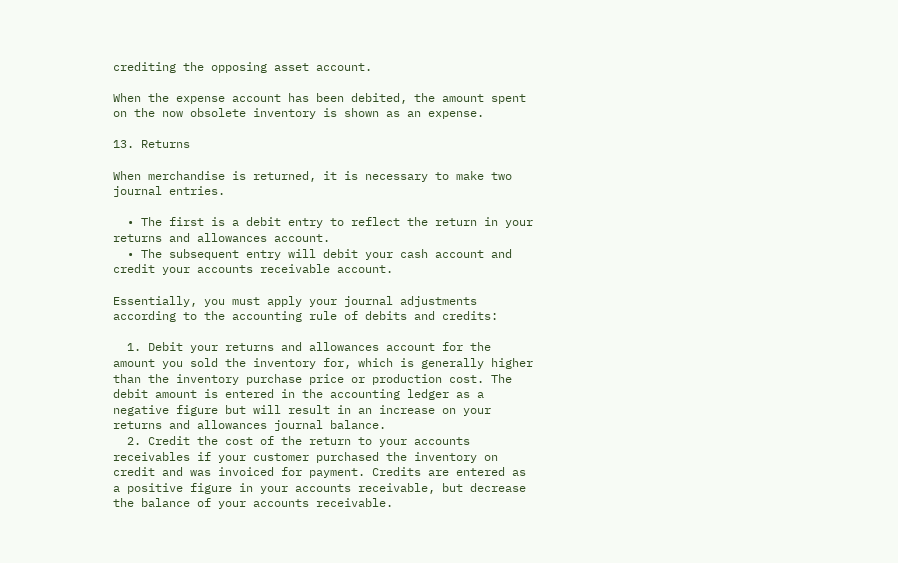crediting the opposing asset account.

When the expense account has been debited, the amount spent on the now obsolete inventory is shown as an expense.

13. Returns

When merchandise is returned, it is necessary to make two journal entries.

  • The first is a debit entry to reflect the return in your returns and allowances account.
  • The subsequent entry will debit your cash account and credit your accounts receivable account.

Essentially, you must apply your journal adjustments according to the accounting rule of debits and credits:

  1. Debit your returns and allowances account for the amount you sold the inventory for, which is generally higher than the inventory purchase price or production cost. The debit amount is entered in the accounting ledger as a negative figure but will result in an increase on your returns and allowances journal balance.
  2. Credit the cost of the return to your accounts receivables if your customer purchased the inventory on credit and was invoiced for payment. Credits are entered as a positive figure in your accounts receivable, but decrease the balance of your accounts receivable.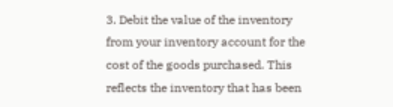3. Debit the value of the inventory from your inventory account for the cost of the goods purchased. This reflects the inventory that has been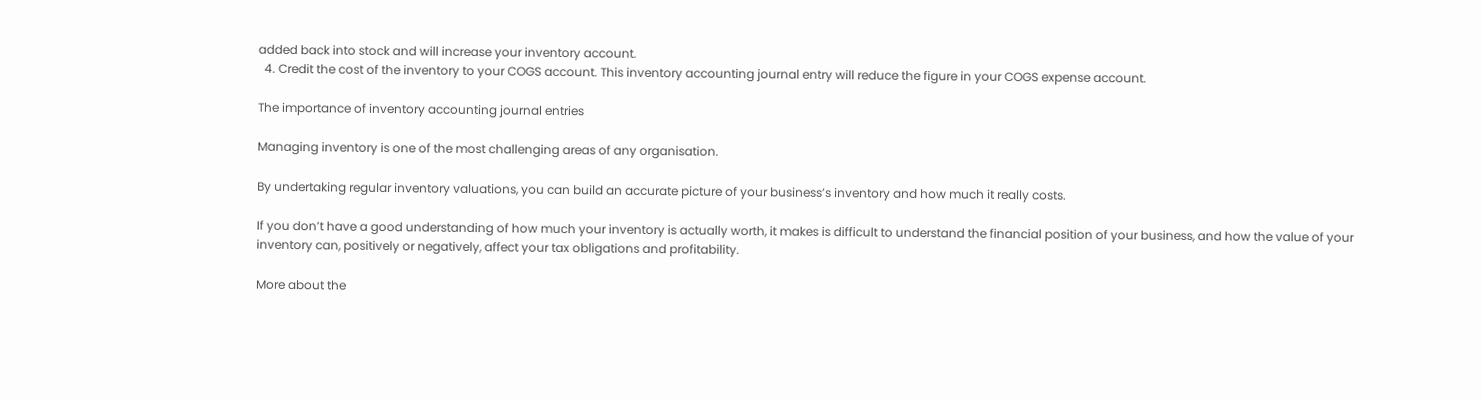added back into stock and will increase your inventory account.
  4. Credit the cost of the inventory to your COGS account. This inventory accounting journal entry will reduce the figure in your COGS expense account.

The importance of inventory accounting journal entries

Managing inventory is one of the most challenging areas of any organisation.

By undertaking regular inventory valuations, you can build an accurate picture of your business’s inventory and how much it really costs.

If you don’t have a good understanding of how much your inventory is actually worth, it makes is difficult to understand the financial position of your business, and how the value of your inventory can, positively or negatively, affect your tax obligations and profitability.

More about the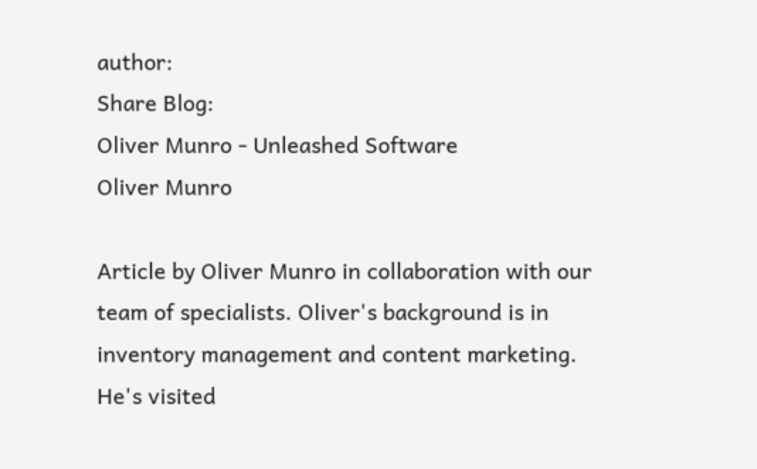author:
Share Blog:
Oliver Munro - Unleashed Software
Oliver Munro

Article by Oliver Munro in collaboration with our team of specialists. Oliver's background is in inventory management and content marketing. He's visited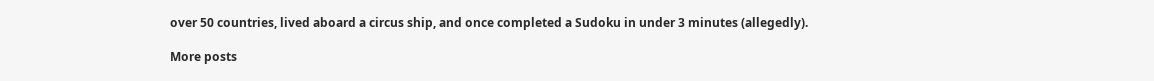over 50 countries, lived aboard a circus ship, and once completed a Sudoku in under 3 minutes (allegedly).

More posts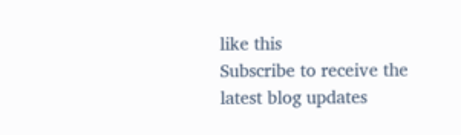like this
Subscribe to receive the latest blog updates